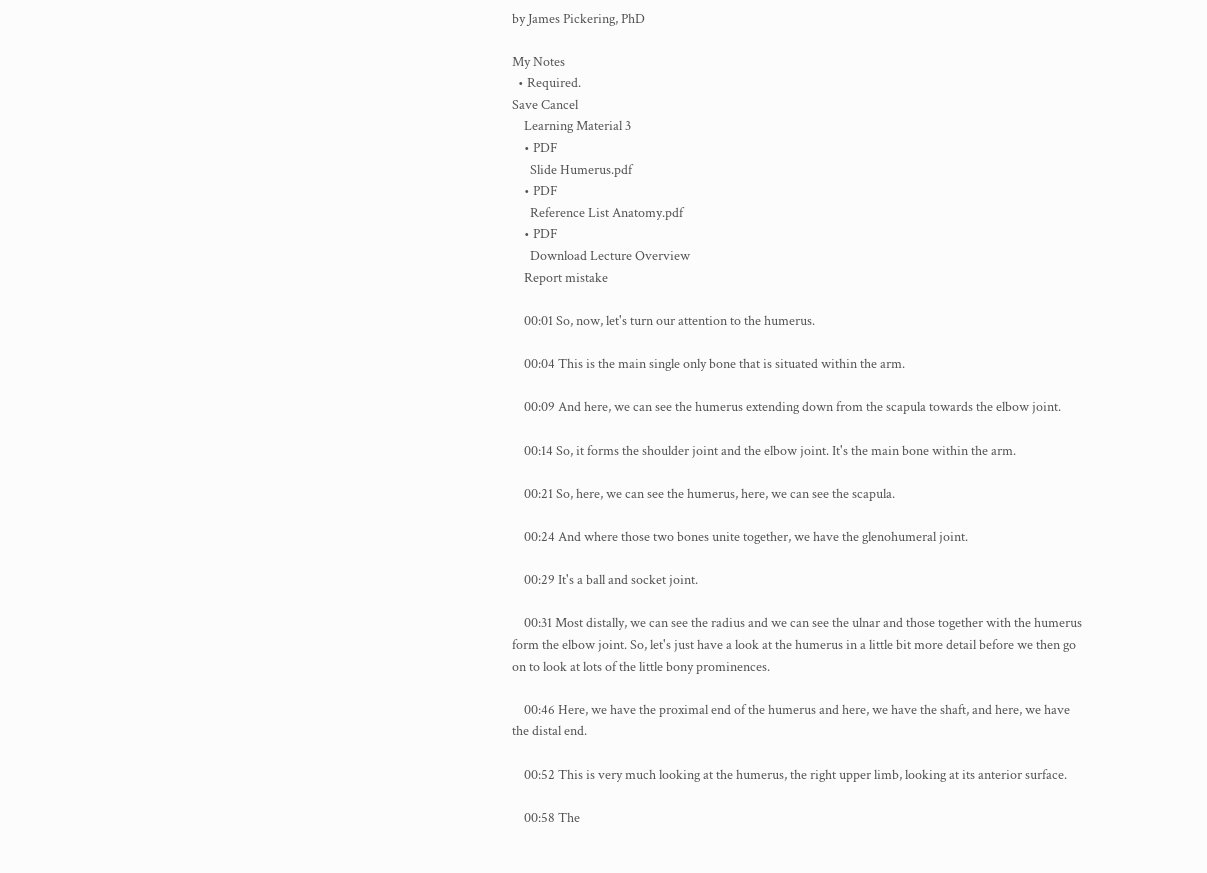by James Pickering, PhD

My Notes
  • Required.
Save Cancel
    Learning Material 3
    • PDF
      Slide Humerus.pdf
    • PDF
      Reference List Anatomy.pdf
    • PDF
      Download Lecture Overview
    Report mistake

    00:01 So, now, let's turn our attention to the humerus.

    00:04 This is the main single only bone that is situated within the arm.

    00:09 And here, we can see the humerus extending down from the scapula towards the elbow joint.

    00:14 So, it forms the shoulder joint and the elbow joint. It's the main bone within the arm.

    00:21 So, here, we can see the humerus, here, we can see the scapula.

    00:24 And where those two bones unite together, we have the glenohumeral joint.

    00:29 It's a ball and socket joint.

    00:31 Most distally, we can see the radius and we can see the ulnar and those together with the humerus form the elbow joint. So, let's just have a look at the humerus in a little bit more detail before we then go on to look at lots of the little bony prominences.

    00:46 Here, we have the proximal end of the humerus and here, we have the shaft, and here, we have the distal end.

    00:52 This is very much looking at the humerus, the right upper limb, looking at its anterior surface.

    00:58 The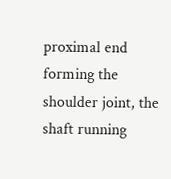proximal end forming the shoulder joint, the shaft running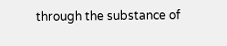through the substance of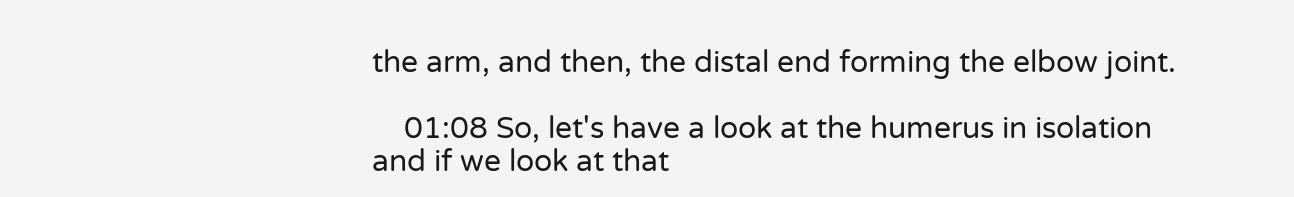the arm, and then, the distal end forming the elbow joint.

    01:08 So, let's have a look at the humerus in isolation and if we look at that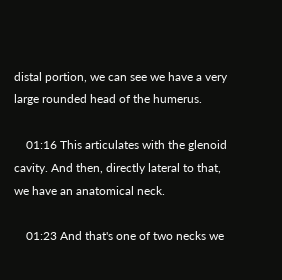distal portion, we can see we have a very large rounded head of the humerus.

    01:16 This articulates with the glenoid cavity. And then, directly lateral to that, we have an anatomical neck.

    01:23 And that's one of two necks we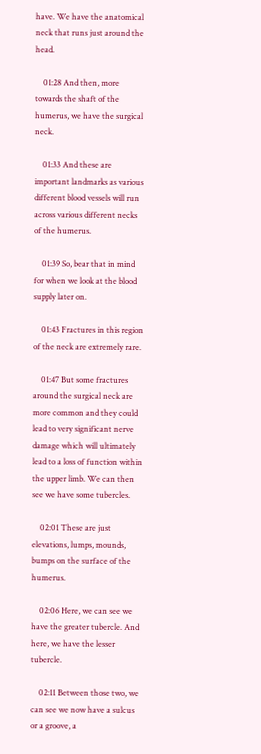have. We have the anatomical neck that runs just around the head.

    01:28 And then, more towards the shaft of the humerus, we have the surgical neck.

    01:33 And these are important landmarks as various different blood vessels will run across various different necks of the humerus.

    01:39 So, bear that in mind for when we look at the blood supply later on.

    01:43 Fractures in this region of the neck are extremely rare.

    01:47 But some fractures around the surgical neck are more common and they could lead to very significant nerve damage which will ultimately lead to a loss of function within the upper limb. We can then see we have some tubercles.

    02:01 These are just elevations, lumps, mounds, bumps on the surface of the humerus.

    02:06 Here, we can see we have the greater tubercle. And here, we have the lesser tubercle.

    02:11 Between those two, we can see we now have a sulcus or a groove, a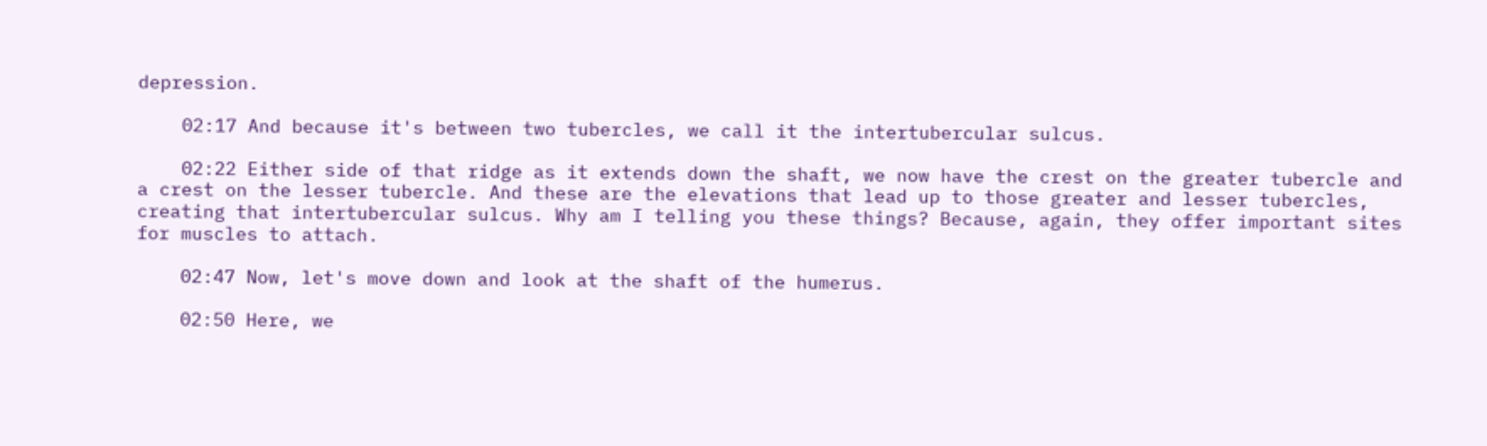depression.

    02:17 And because it's between two tubercles, we call it the intertubercular sulcus.

    02:22 Either side of that ridge as it extends down the shaft, we now have the crest on the greater tubercle and a crest on the lesser tubercle. And these are the elevations that lead up to those greater and lesser tubercles, creating that intertubercular sulcus. Why am I telling you these things? Because, again, they offer important sites for muscles to attach.

    02:47 Now, let's move down and look at the shaft of the humerus.

    02:50 Here, we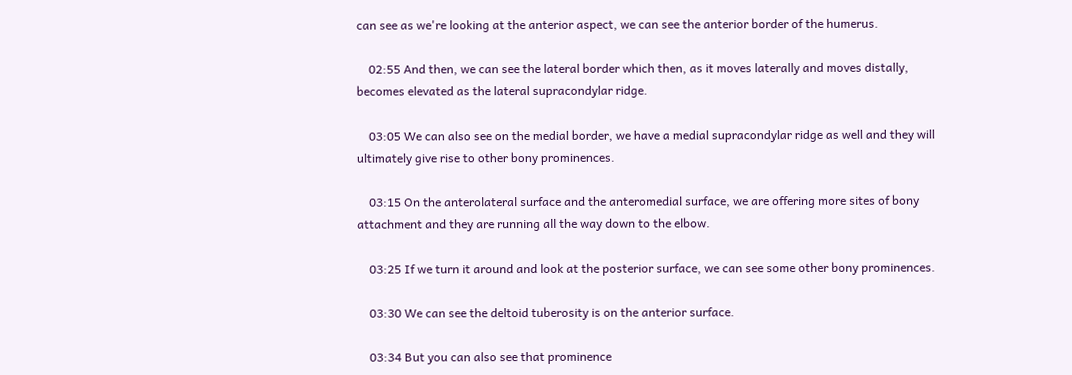can see as we're looking at the anterior aspect, we can see the anterior border of the humerus.

    02:55 And then, we can see the lateral border which then, as it moves laterally and moves distally, becomes elevated as the lateral supracondylar ridge.

    03:05 We can also see on the medial border, we have a medial supracondylar ridge as well and they will ultimately give rise to other bony prominences.

    03:15 On the anterolateral surface and the anteromedial surface, we are offering more sites of bony attachment and they are running all the way down to the elbow.

    03:25 If we turn it around and look at the posterior surface, we can see some other bony prominences.

    03:30 We can see the deltoid tuberosity is on the anterior surface.

    03:34 But you can also see that prominence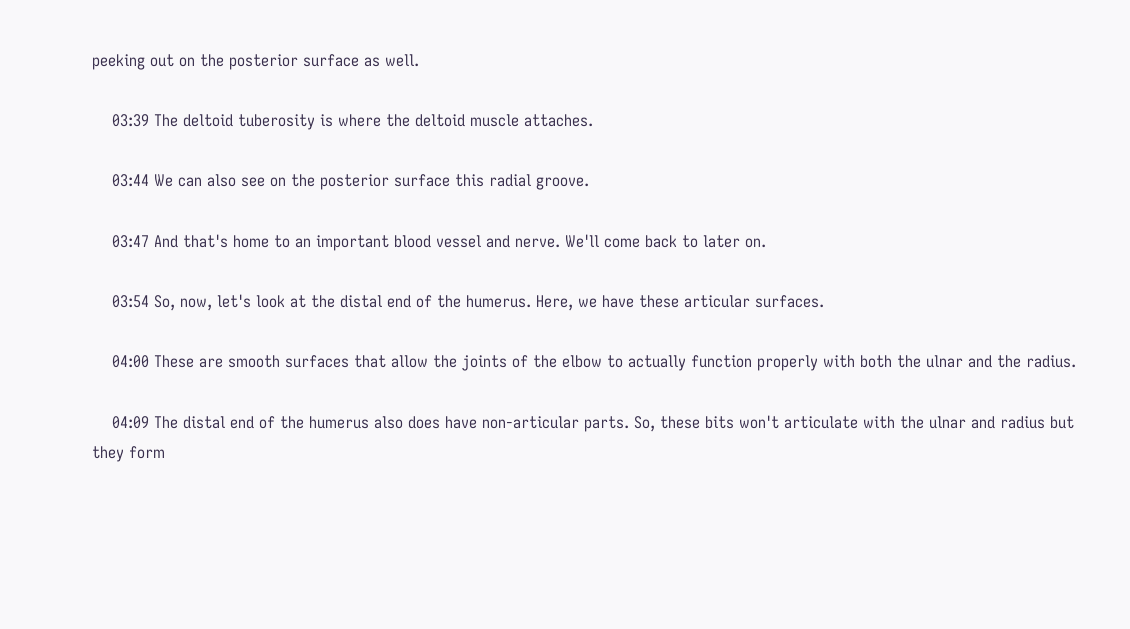peeking out on the posterior surface as well.

    03:39 The deltoid tuberosity is where the deltoid muscle attaches.

    03:44 We can also see on the posterior surface this radial groove.

    03:47 And that's home to an important blood vessel and nerve. We'll come back to later on.

    03:54 So, now, let's look at the distal end of the humerus. Here, we have these articular surfaces.

    04:00 These are smooth surfaces that allow the joints of the elbow to actually function properly with both the ulnar and the radius.

    04:09 The distal end of the humerus also does have non-articular parts. So, these bits won't articulate with the ulnar and radius but they form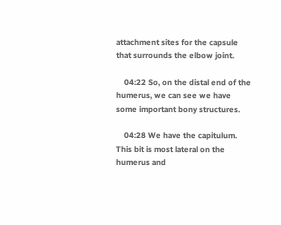attachment sites for the capsule that surrounds the elbow joint.

    04:22 So, on the distal end of the humerus, we can see we have some important bony structures.

    04:28 We have the capitulum. This bit is most lateral on the humerus and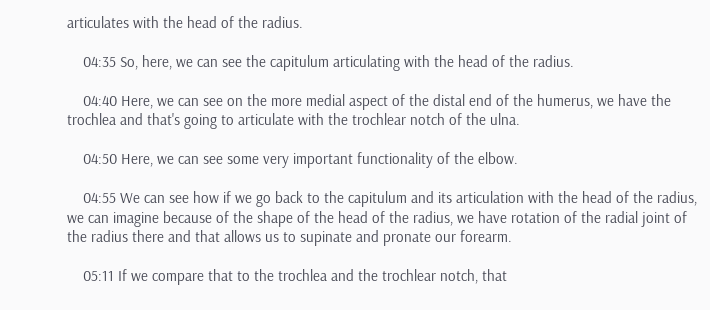articulates with the head of the radius.

    04:35 So, here, we can see the capitulum articulating with the head of the radius.

    04:40 Here, we can see on the more medial aspect of the distal end of the humerus, we have the trochlea and that's going to articulate with the trochlear notch of the ulna.

    04:50 Here, we can see some very important functionality of the elbow.

    04:55 We can see how if we go back to the capitulum and its articulation with the head of the radius, we can imagine because of the shape of the head of the radius, we have rotation of the radial joint of the radius there and that allows us to supinate and pronate our forearm.

    05:11 If we compare that to the trochlea and the trochlear notch, that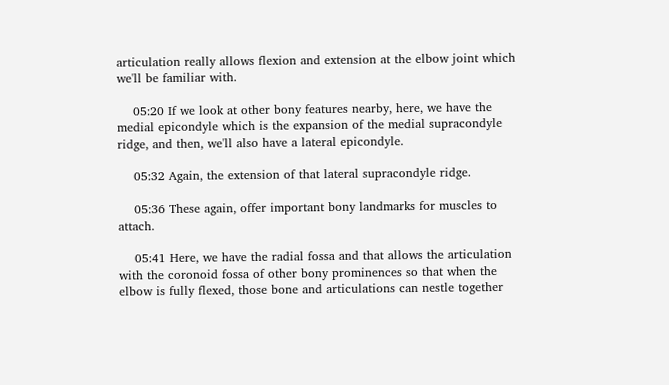articulation really allows flexion and extension at the elbow joint which we'll be familiar with.

    05:20 If we look at other bony features nearby, here, we have the medial epicondyle which is the expansion of the medial supracondyle ridge, and then, we'll also have a lateral epicondyle.

    05:32 Again, the extension of that lateral supracondyle ridge.

    05:36 These again, offer important bony landmarks for muscles to attach.

    05:41 Here, we have the radial fossa and that allows the articulation with the coronoid fossa of other bony prominences so that when the elbow is fully flexed, those bone and articulations can nestle together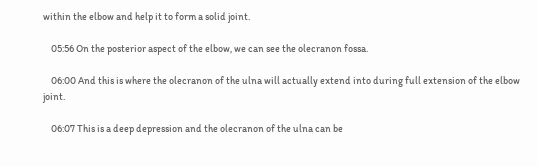within the elbow and help it to form a solid joint.

    05:56 On the posterior aspect of the elbow, we can see the olecranon fossa.

    06:00 And this is where the olecranon of the ulna will actually extend into during full extension of the elbow joint.

    06:07 This is a deep depression and the olecranon of the ulna can be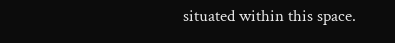situated within this space.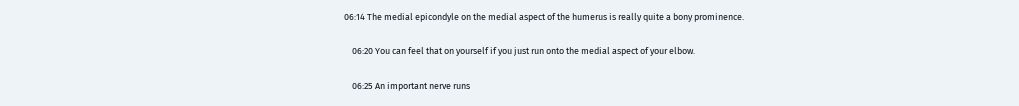06:14 The medial epicondyle on the medial aspect of the humerus is really quite a bony prominence.

    06:20 You can feel that on yourself if you just run onto the medial aspect of your elbow.

    06:25 An important nerve runs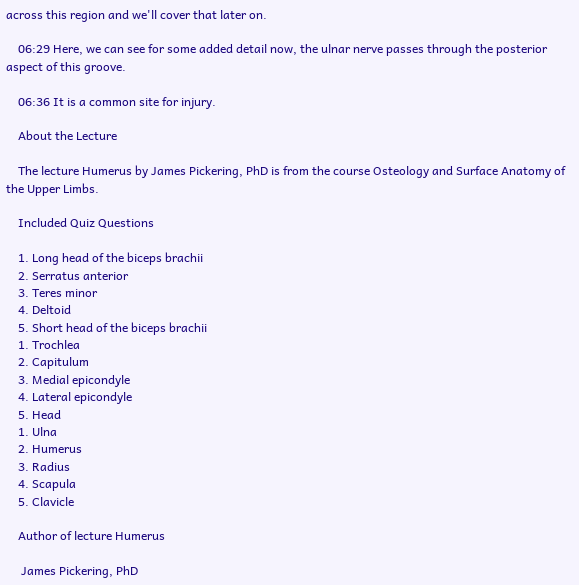across this region and we'll cover that later on.

    06:29 Here, we can see for some added detail now, the ulnar nerve passes through the posterior aspect of this groove.

    06:36 It is a common site for injury.

    About the Lecture

    The lecture Humerus by James Pickering, PhD is from the course Osteology and Surface Anatomy of the Upper Limbs.

    Included Quiz Questions

    1. Long head of the biceps brachii
    2. Serratus anterior
    3. Teres minor
    4. Deltoid
    5. Short head of the biceps brachii
    1. Trochlea
    2. Capitulum
    3. Medial epicondyle
    4. Lateral epicondyle
    5. Head
    1. Ulna
    2. Humerus
    3. Radius
    4. Scapula
    5. Clavicle

    Author of lecture Humerus

     James Pickering, PhD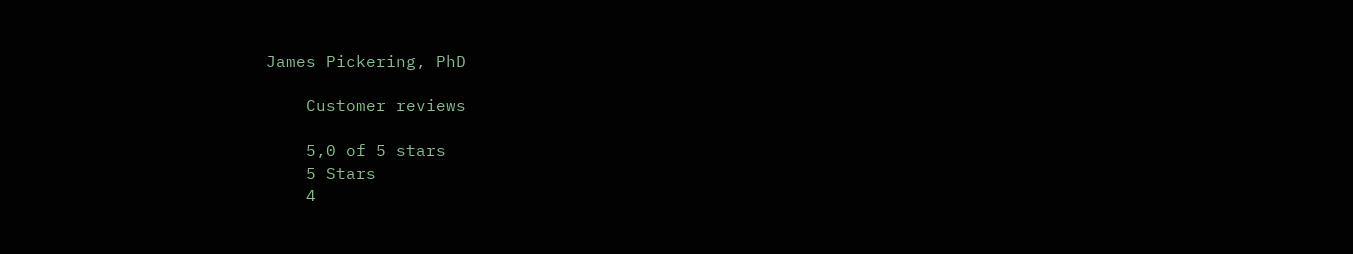James Pickering, PhD

    Customer reviews

    5,0 of 5 stars
    5 Stars
    4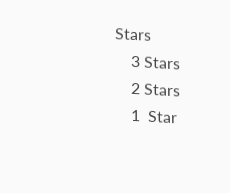Stars
    3 Stars
    2 Stars
    1  Star